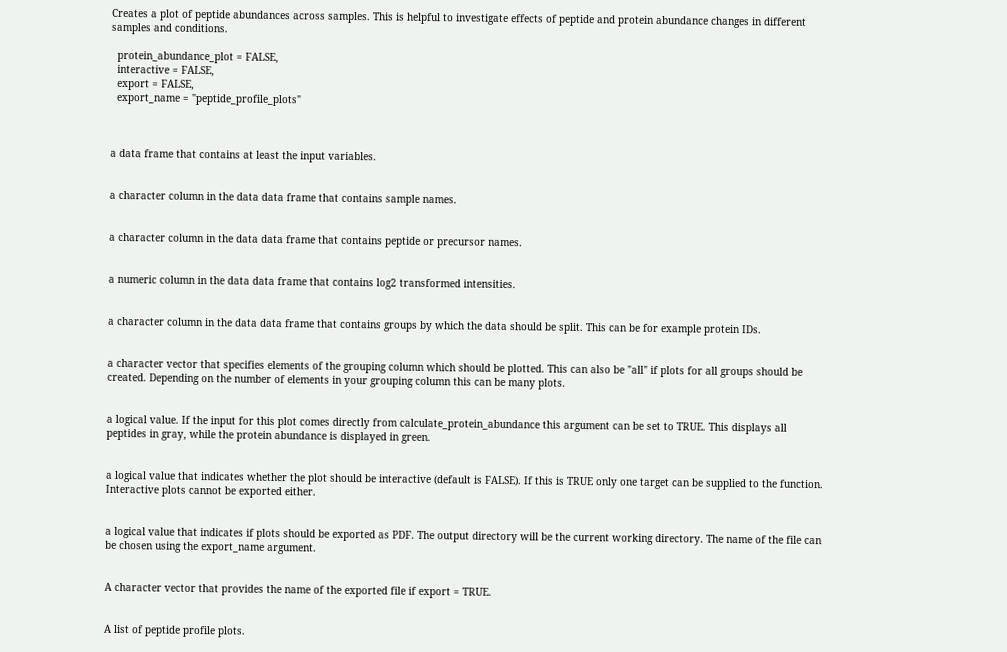Creates a plot of peptide abundances across samples. This is helpful to investigate effects of peptide and protein abundance changes in different samples and conditions.

  protein_abundance_plot = FALSE,
  interactive = FALSE,
  export = FALSE,
  export_name = "peptide_profile_plots"



a data frame that contains at least the input variables.


a character column in the data data frame that contains sample names.


a character column in the data data frame that contains peptide or precursor names.


a numeric column in the data data frame that contains log2 transformed intensities.


a character column in the data data frame that contains groups by which the data should be split. This can be for example protein IDs.


a character vector that specifies elements of the grouping column which should be plotted. This can also be "all" if plots for all groups should be created. Depending on the number of elements in your grouping column this can be many plots.


a logical value. If the input for this plot comes directly from calculate_protein_abundance this argument can be set to TRUE. This displays all peptides in gray, while the protein abundance is displayed in green.


a logical value that indicates whether the plot should be interactive (default is FALSE). If this is TRUE only one target can be supplied to the function. Interactive plots cannot be exported either.


a logical value that indicates if plots should be exported as PDF. The output directory will be the current working directory. The name of the file can be chosen using the export_name argument.


A character vector that provides the name of the exported file if export = TRUE.


A list of peptide profile plots.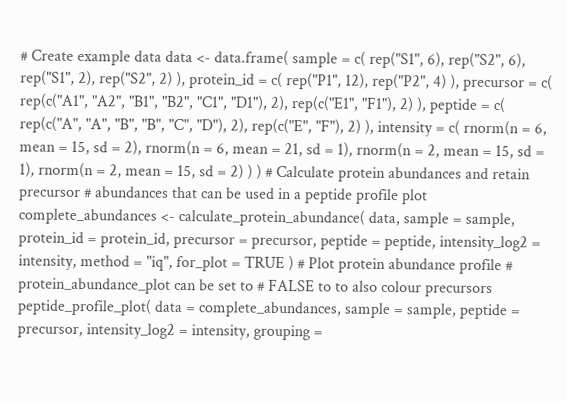# Create example data data <- data.frame( sample = c( rep("S1", 6), rep("S2", 6), rep("S1", 2), rep("S2", 2) ), protein_id = c( rep("P1", 12), rep("P2", 4) ), precursor = c( rep(c("A1", "A2", "B1", "B2", "C1", "D1"), 2), rep(c("E1", "F1"), 2) ), peptide = c( rep(c("A", "A", "B", "B", "C", "D"), 2), rep(c("E", "F"), 2) ), intensity = c( rnorm(n = 6, mean = 15, sd = 2), rnorm(n = 6, mean = 21, sd = 1), rnorm(n = 2, mean = 15, sd = 1), rnorm(n = 2, mean = 15, sd = 2) ) ) # Calculate protein abundances and retain precursor # abundances that can be used in a peptide profile plot complete_abundances <- calculate_protein_abundance( data, sample = sample, protein_id = protein_id, precursor = precursor, peptide = peptide, intensity_log2 = intensity, method = "iq", for_plot = TRUE ) # Plot protein abundance profile # protein_abundance_plot can be set to # FALSE to to also colour precursors peptide_profile_plot( data = complete_abundances, sample = sample, peptide = precursor, intensity_log2 = intensity, grouping =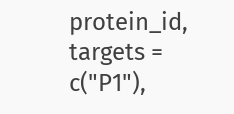protein_id, targets = c("P1"),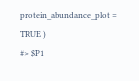protein_abundance_plot = TRUE )
#> $P1